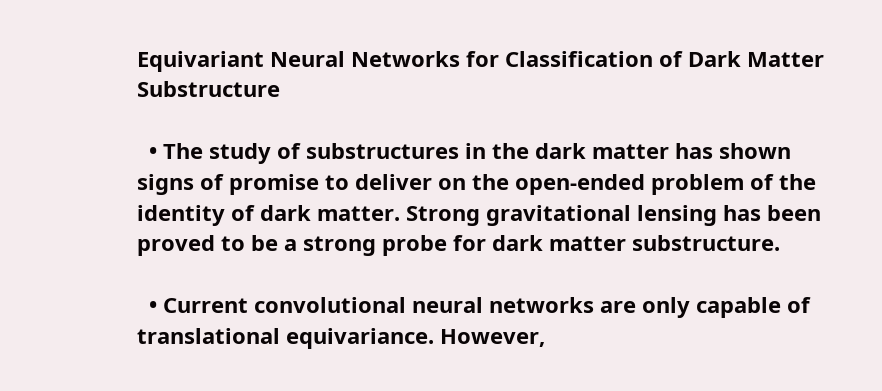Equivariant Neural Networks for Classification of Dark Matter Substructure

  • The study of substructures in the dark matter has shown signs of promise to deliver on the open-ended problem of the identity of dark matter. Strong gravitational lensing has been proved to be a strong probe for dark matter substructure.

  • Current convolutional neural networks are only capable of translational equivariance. However,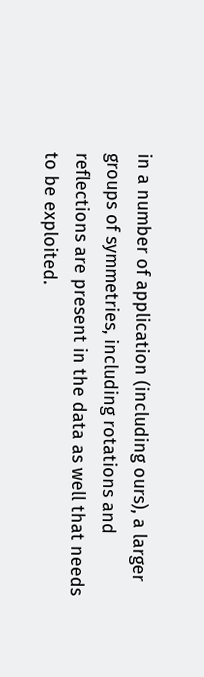in a number of application (including ours), a larger groups of symmetries, including rotations and reflections are present in the data as well that needs to be exploited.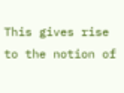This gives rise to the notion of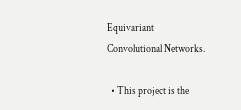Equivariant Convolutional Networks.

  • This project is the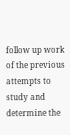follow up work of the previous attempts to study and determine the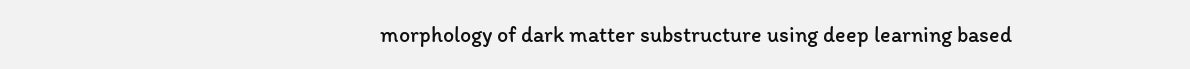morphology of dark matter substructure using deep learning based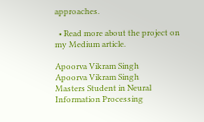approaches.

  • Read more about the project on my Medium article.

Apoorva Vikram Singh
Apoorva Vikram Singh
Masters Student in Neural Information Processing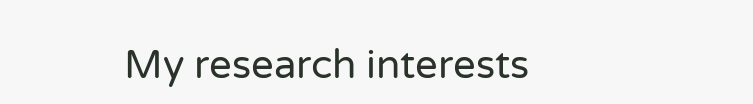My research interests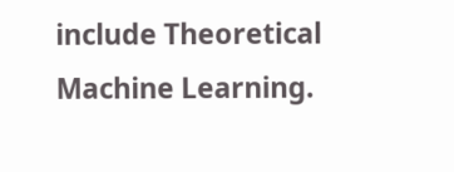include Theoretical Machine Learning.